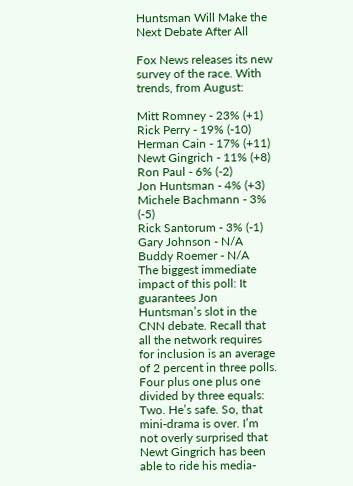Huntsman Will Make the Next Debate After All

Fox News releases its new survey of the race. With trends, from August:

Mitt Romney - 23% (+1)
Rick Perry - 19% (-10)
Herman Cain - 17% (+11)
Newt Gingrich - 11% (+8)
Ron Paul - 6% (-2)
Jon Huntsman - 4% (+3)
Michele Bachmann - 3% (-5)
Rick Santorum - 3% (-1)
Gary Johnson - N/A
Buddy Roemer - N/A
The biggest immediate impact of this poll: It guarantees Jon Huntsman’s slot in the CNN debate. Recall that all the network requires for inclusion is an average of 2 percent in three polls. Four plus one plus one divided by three equals: Two. He’s safe. So, that mini-drama is over. I’m not overly surprised that Newt Gingrich has been able to ride his media-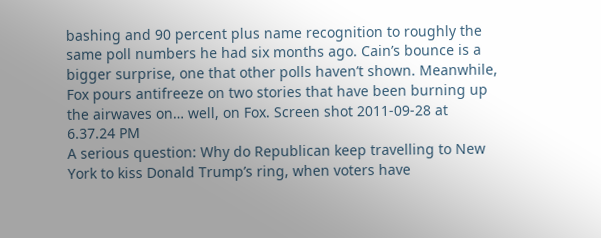bashing and 90 percent plus name recognition to roughly the same poll numbers he had six months ago. Cain’s bounce is a bigger surprise, one that other polls haven’t shown. Meanwhile, Fox pours antifreeze on two stories that have been burning up the airwaves on… well, on Fox. Screen shot 2011-09-28 at 6.37.24 PM
A serious question: Why do Republican keep travelling to New York to kiss Donald Trump’s ring, when voters have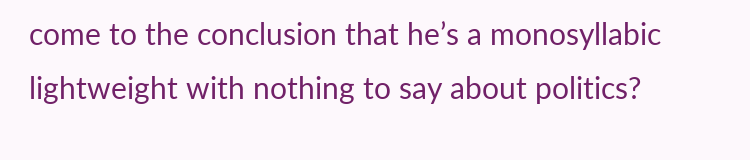come to the conclusion that he’s a monosyllabic lightweight with nothing to say about politics?